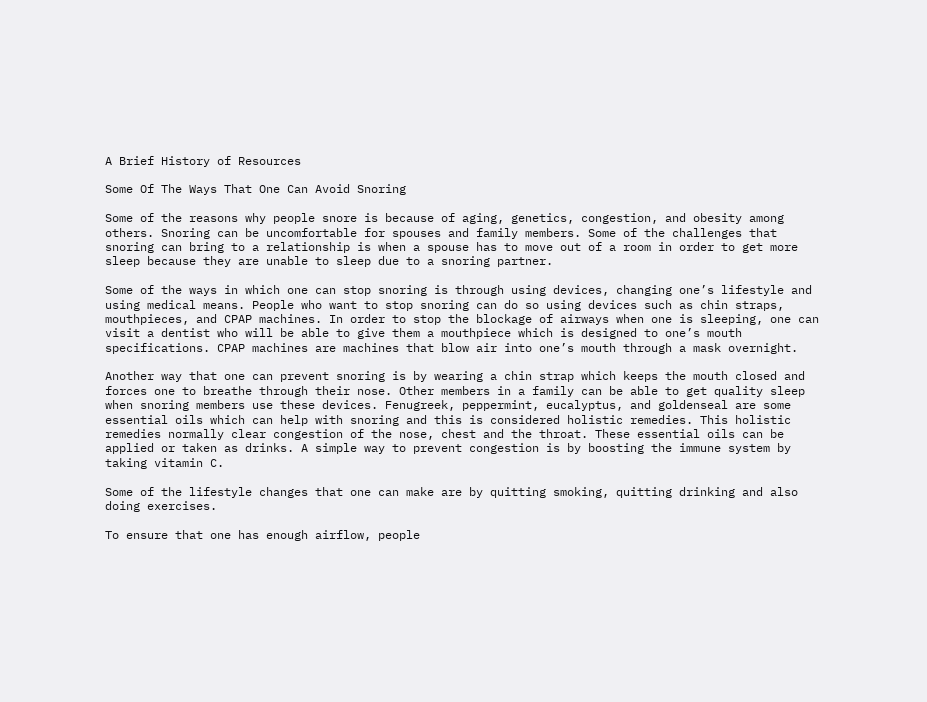A Brief History of Resources

Some Of The Ways That One Can Avoid Snoring

Some of the reasons why people snore is because of aging, genetics, congestion, and obesity among others. Snoring can be uncomfortable for spouses and family members. Some of the challenges that snoring can bring to a relationship is when a spouse has to move out of a room in order to get more sleep because they are unable to sleep due to a snoring partner.

Some of the ways in which one can stop snoring is through using devices, changing one’s lifestyle and using medical means. People who want to stop snoring can do so using devices such as chin straps, mouthpieces, and CPAP machines. In order to stop the blockage of airways when one is sleeping, one can visit a dentist who will be able to give them a mouthpiece which is designed to one’s mouth specifications. CPAP machines are machines that blow air into one’s mouth through a mask overnight.

Another way that one can prevent snoring is by wearing a chin strap which keeps the mouth closed and forces one to breathe through their nose. Other members in a family can be able to get quality sleep when snoring members use these devices. Fenugreek, peppermint, eucalyptus, and goldenseal are some essential oils which can help with snoring and this is considered holistic remedies. This holistic remedies normally clear congestion of the nose, chest and the throat. These essential oils can be applied or taken as drinks. A simple way to prevent congestion is by boosting the immune system by taking vitamin C.

Some of the lifestyle changes that one can make are by quitting smoking, quitting drinking and also doing exercises.

To ensure that one has enough airflow, people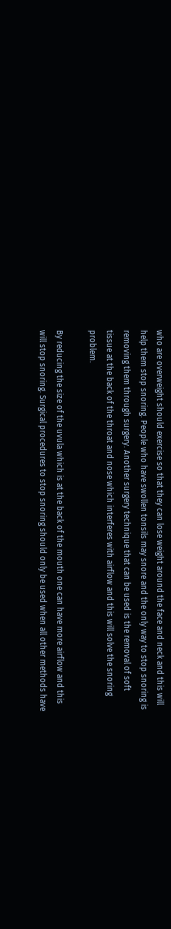who are overweight should exercise so that they can lose weight around the face and neck and this will help them stop snoring. People who have swollen tonsils may snore and the only way to stop snoring is removing them through surgery. Another surgery technique that can be used is the removal of soft tissue at the back of the throat and nose which interferes with airflow and this will solve the snoring problem.

By reducing the size of the uvula which is at the back of the mouth one can have more airflow and this will stop snoring. Surgical procedures to stop snoring should only be used when all other methods have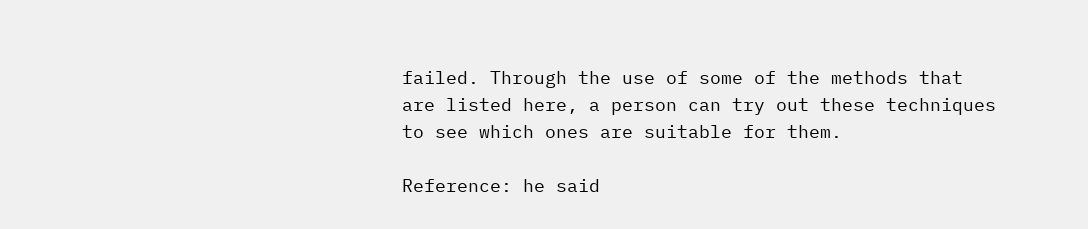failed. Through the use of some of the methods that are listed here, a person can try out these techniques to see which ones are suitable for them.

Reference: he said